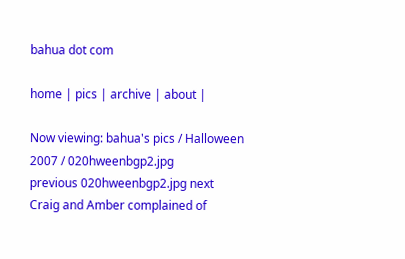bahua dot com

home | pics | archive | about |

Now viewing: bahua's pics / Halloween 2007 / 020hweenbgp2.jpg
previous 020hweenbgp2.jpg next
Craig and Amber complained of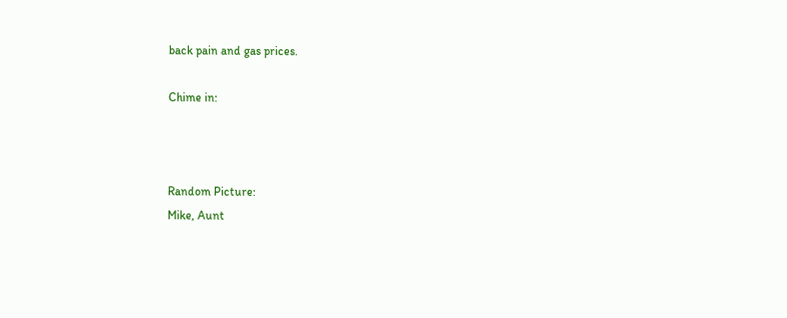back pain and gas prices.

Chime in:



Random Picture:
Mike, Aunt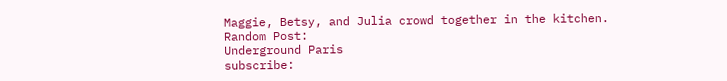Maggie, Betsy, and Julia crowd together in the kitchen.
Random Post:
Underground Paris
subscribe: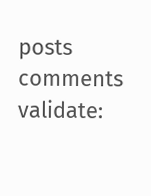posts comments
validate: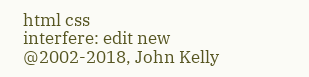html css
interfere: edit new
@2002-2018, John Kelly